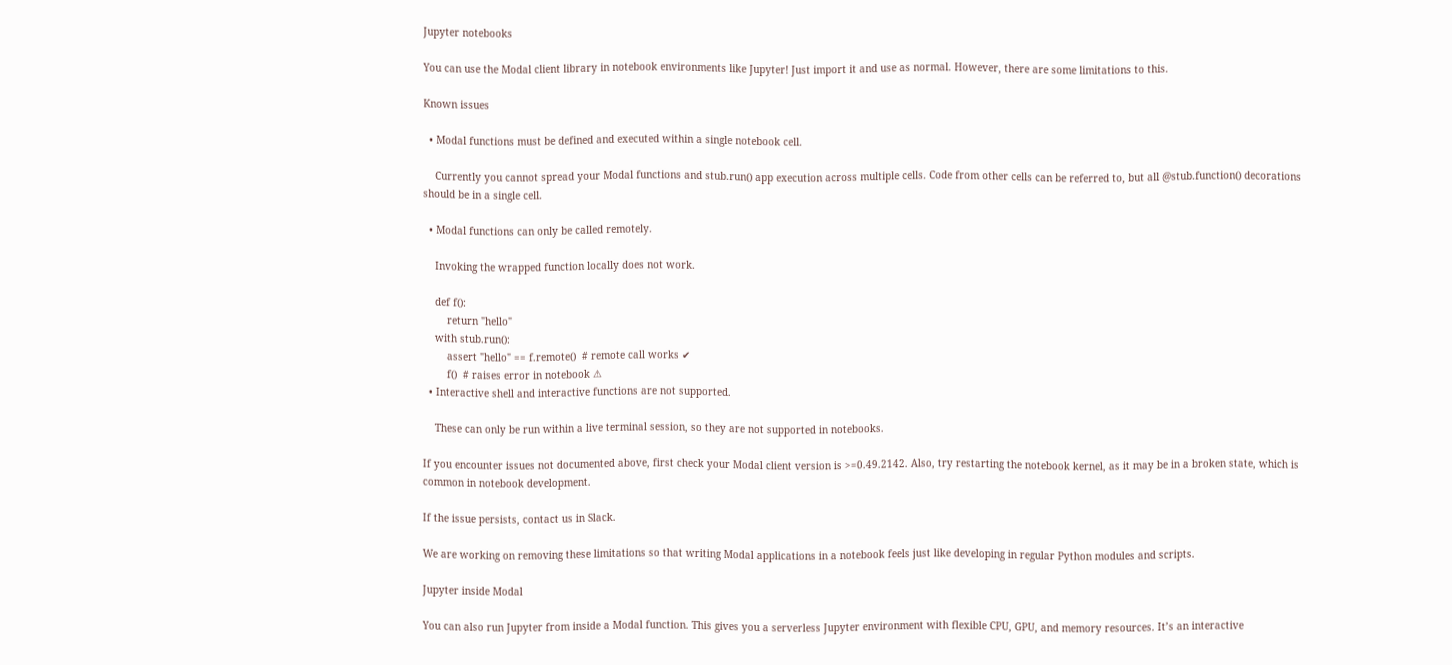Jupyter notebooks

You can use the Modal client library in notebook environments like Jupyter! Just import it and use as normal. However, there are some limitations to this.

Known issues

  • Modal functions must be defined and executed within a single notebook cell.

    Currently you cannot spread your Modal functions and stub.run() app execution across multiple cells. Code from other cells can be referred to, but all @stub.function() decorations should be in a single cell.

  • Modal functions can only be called remotely.

    Invoking the wrapped function locally does not work.

    def f():
        return "hello"
    with stub.run():
        assert "hello" == f.remote()  # remote call works ✔
        f()  # raises error in notebook ⚠
  • Interactive shell and interactive functions are not supported.

    These can only be run within a live terminal session, so they are not supported in notebooks.

If you encounter issues not documented above, first check your Modal client version is >=0.49.2142. Also, try restarting the notebook kernel, as it may be in a broken state, which is common in notebook development.

If the issue persists, contact us in Slack.

We are working on removing these limitations so that writing Modal applications in a notebook feels just like developing in regular Python modules and scripts.

Jupyter inside Modal

You can also run Jupyter from inside a Modal function. This gives you a serverless Jupyter environment with flexible CPU, GPU, and memory resources. It’s an interactive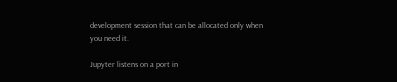development session that can be allocated only when you need it.

Jupyter listens on a port in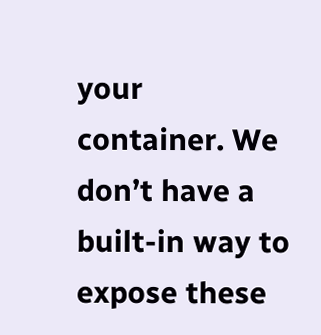your container. We don’t have a built-in way to expose these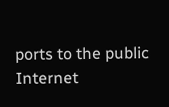ports to the public Internet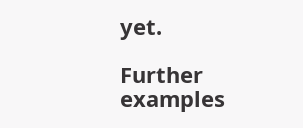yet.

Further examples